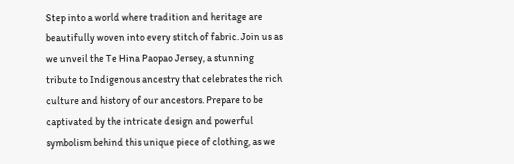Step into a world where tradition and heritage are beautifully woven into every stitch of fabric. Join us as we unveil the Te Hina Paopao Jersey, a stunning tribute to Indigenous ancestry that celebrates the rich culture and history of our ancestors. Prepare to be captivated by the intricate design and powerful symbolism behind this unique piece of clothing, as we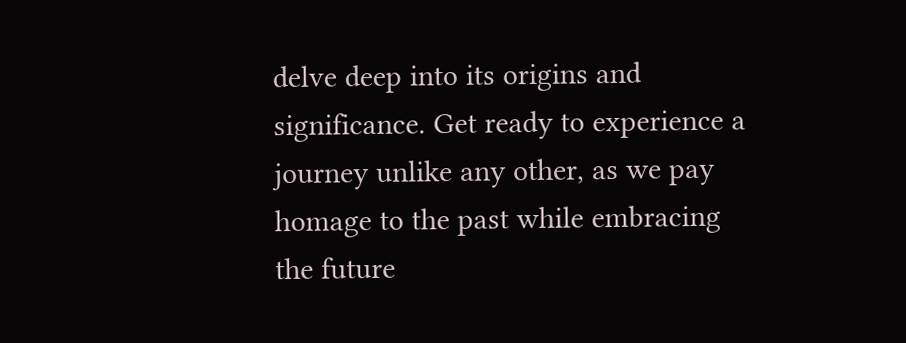delve deep into its origins and significance. Get ready to experience a journey unlike any other, as we pay homage to the past while embracing the future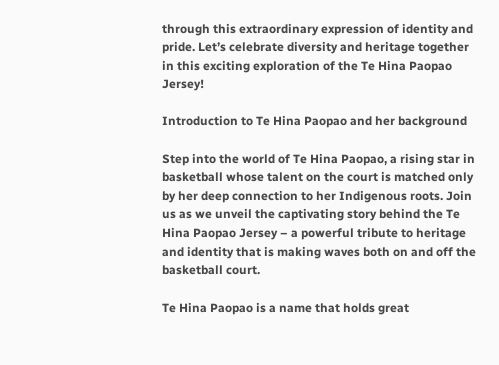through this extraordinary expression of identity and pride. Let’s celebrate diversity and heritage together in this exciting exploration of the Te Hina Paopao Jersey!

Introduction to Te Hina Paopao and her background

Step into the world of Te Hina Paopao, a rising star in basketball whose talent on the court is matched only by her deep connection to her Indigenous roots. Join us as we unveil the captivating story behind the Te Hina Paopao Jersey – a powerful tribute to heritage and identity that is making waves both on and off the basketball court.

Te Hina Paopao is a name that holds great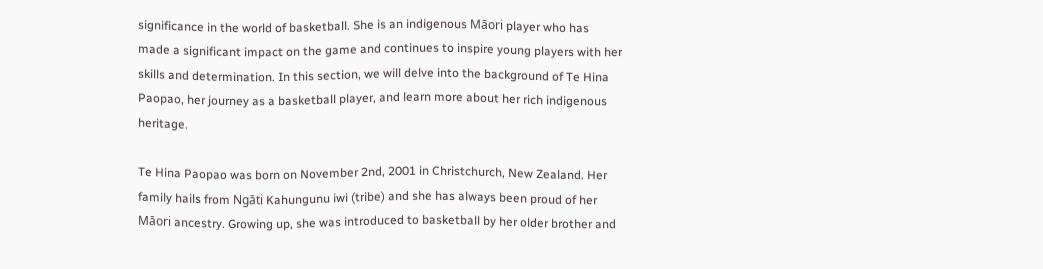significance in the world of basketball. She is an indigenous Māori player who has made a significant impact on the game and continues to inspire young players with her skills and determination. In this section, we will delve into the background of Te Hina Paopao, her journey as a basketball player, and learn more about her rich indigenous heritage.

Te Hina Paopao was born on November 2nd, 2001 in Christchurch, New Zealand. Her family hails from Ngāti Kahungunu iwi (tribe) and she has always been proud of her Māori ancestry. Growing up, she was introduced to basketball by her older brother and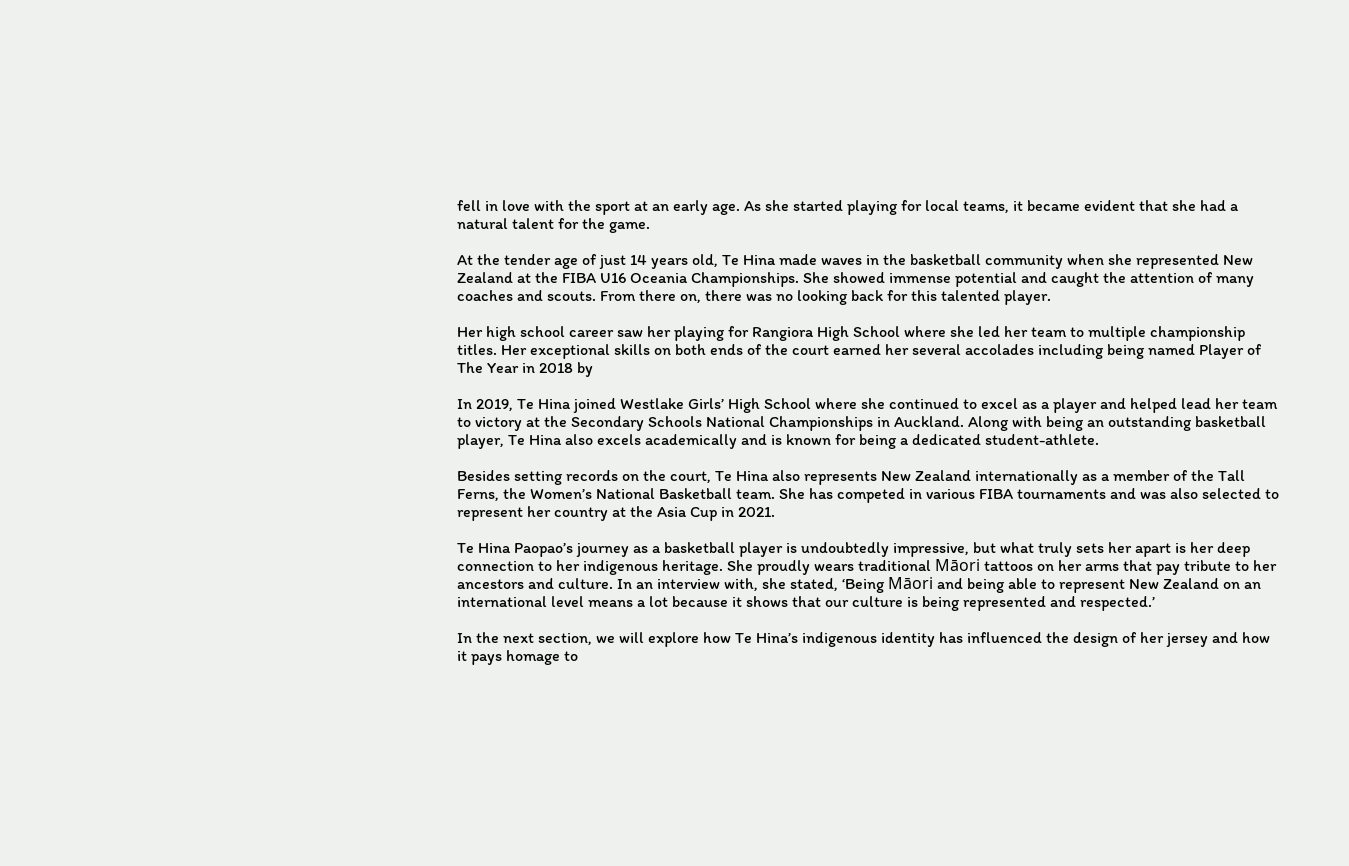fell in love with the sport at an early age. As she started playing for local teams, it became evident that she had a natural talent for the game.

At the tender age of just 14 years old, Te Hina made waves in the basketball community when she represented New Zealand at the FIBA U16 Oceania Championships. She showed immense potential and caught the attention of many coaches and scouts. From there on, there was no looking back for this talented player.

Her high school career saw her playing for Rangiora High School where she led her team to multiple championship titles. Her exceptional skills on both ends of the court earned her several accolades including being named Player of The Year in 2018 by

In 2019, Te Hina joined Westlake Girls’ High School where she continued to excel as a player and helped lead her team to victory at the Secondary Schools National Championships in Auckland. Along with being an outstanding basketball player, Te Hina also excels academically and is known for being a dedicated student-athlete.

Besides setting records on the court, Te Hina also represents New Zealand internationally as a member of the Tall Ferns, the Women’s National Basketball team. She has competed in various FIBA tournaments and was also selected to represent her country at the Asia Cup in 2021.

Te Hina Paopao’s journey as a basketball player is undoubtedly impressive, but what truly sets her apart is her deep connection to her indigenous heritage. She proudly wears traditional Māori tattoos on her arms that pay tribute to her ancestors and culture. In an interview with, she stated, ‘Being Māori and being able to represent New Zealand on an international level means a lot because it shows that our culture is being represented and respected.’

In the next section, we will explore how Te Hina’s indigenous identity has influenced the design of her jersey and how it pays homage to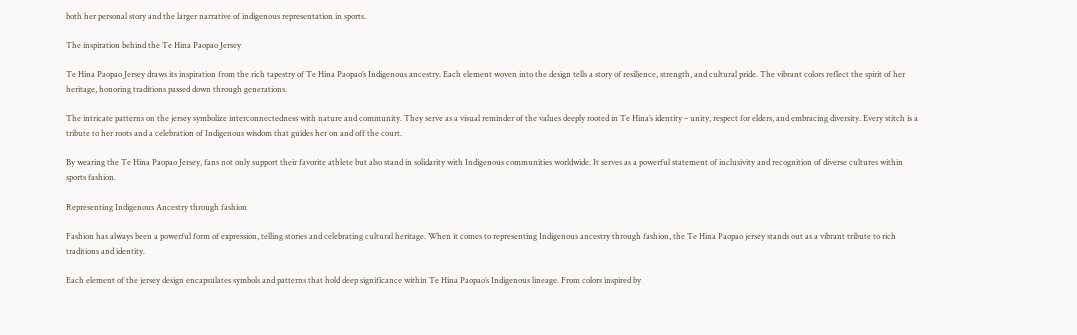both her personal story and the larger narrative of indigenous representation in sports.

The inspiration behind the Te Hina Paopao Jersey

Te Hina Paopao Jersey draws its inspiration from the rich tapestry of Te Hina Paopao’s Indigenous ancestry. Each element woven into the design tells a story of resilience, strength, and cultural pride. The vibrant colors reflect the spirit of her heritage, honoring traditions passed down through generations.

The intricate patterns on the jersey symbolize interconnectedness with nature and community. They serve as a visual reminder of the values deeply rooted in Te Hina’s identity – unity, respect for elders, and embracing diversity. Every stitch is a tribute to her roots and a celebration of Indigenous wisdom that guides her on and off the court.

By wearing the Te Hina Paopao Jersey, fans not only support their favorite athlete but also stand in solidarity with Indigenous communities worldwide. It serves as a powerful statement of inclusivity and recognition of diverse cultures within sports fashion.

Representing Indigenous Ancestry through fashion

Fashion has always been a powerful form of expression, telling stories and celebrating cultural heritage. When it comes to representing Indigenous ancestry through fashion, the Te Hina Paopao jersey stands out as a vibrant tribute to rich traditions and identity.

Each element of the jersey design encapsulates symbols and patterns that hold deep significance within Te Hina Paopao’s Indigenous lineage. From colors inspired by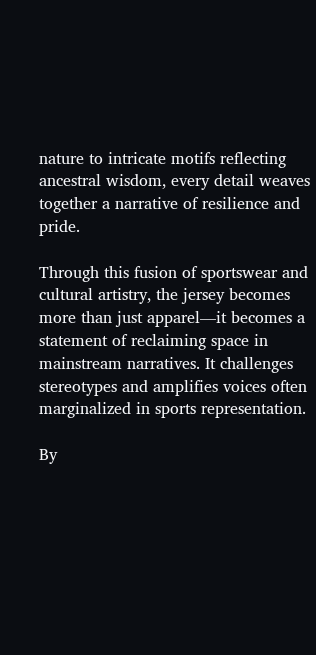nature to intricate motifs reflecting ancestral wisdom, every detail weaves together a narrative of resilience and pride.

Through this fusion of sportswear and cultural artistry, the jersey becomes more than just apparel—it becomes a statement of reclaiming space in mainstream narratives. It challenges stereotypes and amplifies voices often marginalized in sports representation.

By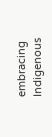embracing Indigenous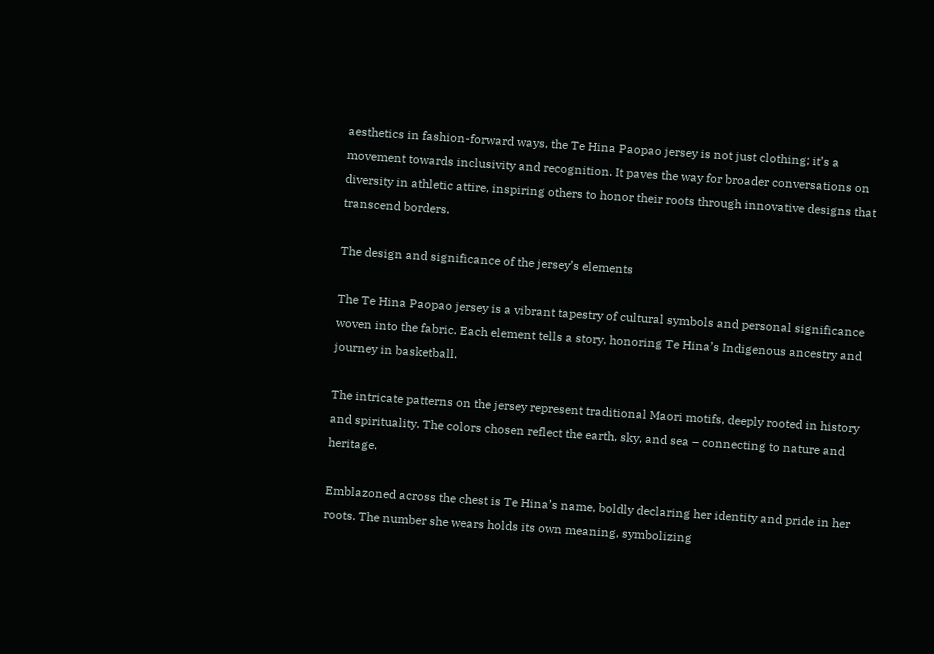aesthetics in fashion-forward ways, the Te Hina Paopao jersey is not just clothing; it’s a movement towards inclusivity and recognition. It paves the way for broader conversations on diversity in athletic attire, inspiring others to honor their roots through innovative designs that transcend borders.

The design and significance of the jersey’s elements

The Te Hina Paopao jersey is a vibrant tapestry of cultural symbols and personal significance woven into the fabric. Each element tells a story, honoring Te Hina’s Indigenous ancestry and journey in basketball.

The intricate patterns on the jersey represent traditional Maori motifs, deeply rooted in history and spirituality. The colors chosen reflect the earth, sky, and sea – connecting to nature and heritage.

Emblazoned across the chest is Te Hina’s name, boldly declaring her identity and pride in her roots. The number she wears holds its own meaning, symbolizing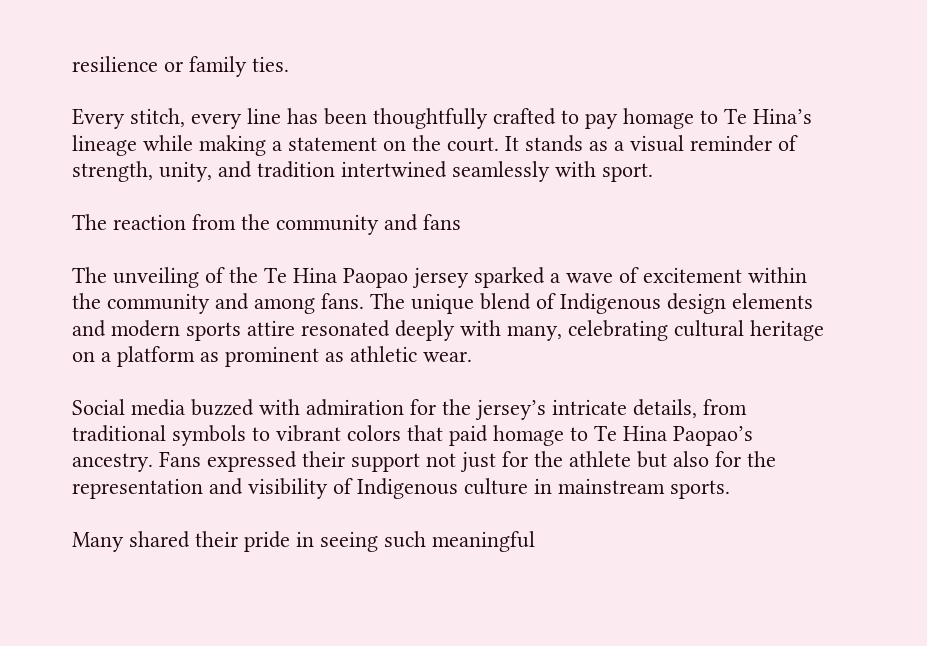resilience or family ties.

Every stitch, every line has been thoughtfully crafted to pay homage to Te Hina’s lineage while making a statement on the court. It stands as a visual reminder of strength, unity, and tradition intertwined seamlessly with sport.

The reaction from the community and fans

The unveiling of the Te Hina Paopao jersey sparked a wave of excitement within the community and among fans. The unique blend of Indigenous design elements and modern sports attire resonated deeply with many, celebrating cultural heritage on a platform as prominent as athletic wear.

Social media buzzed with admiration for the jersey’s intricate details, from traditional symbols to vibrant colors that paid homage to Te Hina Paopao’s ancestry. Fans expressed their support not just for the athlete but also for the representation and visibility of Indigenous culture in mainstream sports.

Many shared their pride in seeing such meaningful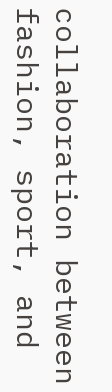collaboration between fashion, sport, and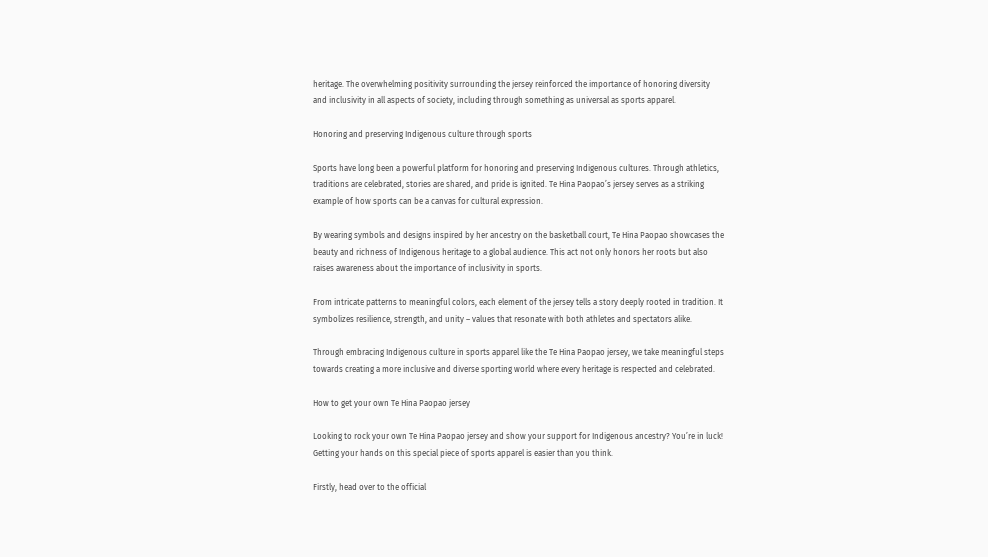heritage. The overwhelming positivity surrounding the jersey reinforced the importance of honoring diversity and inclusivity in all aspects of society, including through something as universal as sports apparel.

Honoring and preserving Indigenous culture through sports

Sports have long been a powerful platform for honoring and preserving Indigenous cultures. Through athletics, traditions are celebrated, stories are shared, and pride is ignited. Te Hina Paopao’s jersey serves as a striking example of how sports can be a canvas for cultural expression.

By wearing symbols and designs inspired by her ancestry on the basketball court, Te Hina Paopao showcases the beauty and richness of Indigenous heritage to a global audience. This act not only honors her roots but also raises awareness about the importance of inclusivity in sports.

From intricate patterns to meaningful colors, each element of the jersey tells a story deeply rooted in tradition. It symbolizes resilience, strength, and unity – values that resonate with both athletes and spectators alike.

Through embracing Indigenous culture in sports apparel like the Te Hina Paopao jersey, we take meaningful steps towards creating a more inclusive and diverse sporting world where every heritage is respected and celebrated.

How to get your own Te Hina Paopao jersey

Looking to rock your own Te Hina Paopao jersey and show your support for Indigenous ancestry? You’re in luck! Getting your hands on this special piece of sports apparel is easier than you think.

Firstly, head over to the official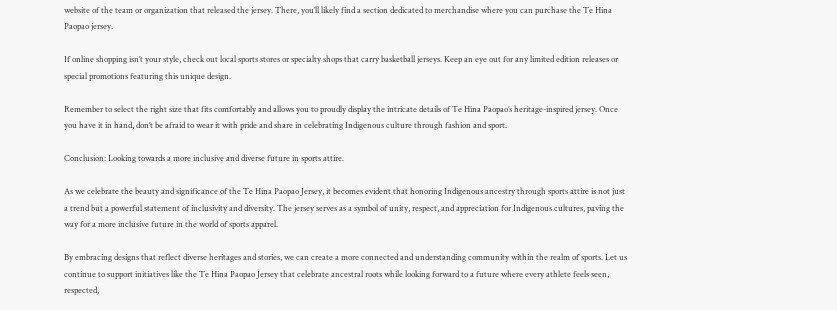website of the team or organization that released the jersey. There, you’ll likely find a section dedicated to merchandise where you can purchase the Te Hina Paopao jersey.

If online shopping isn’t your style, check out local sports stores or specialty shops that carry basketball jerseys. Keep an eye out for any limited edition releases or special promotions featuring this unique design.

Remember to select the right size that fits comfortably and allows you to proudly display the intricate details of Te Hina Paopao’s heritage-inspired jersey. Once you have it in hand, don’t be afraid to wear it with pride and share in celebrating Indigenous culture through fashion and sport.

Conclusion: Looking towards a more inclusive and diverse future in sports attire.

As we celebrate the beauty and significance of the Te Hina Paopao Jersey, it becomes evident that honoring Indigenous ancestry through sports attire is not just a trend but a powerful statement of inclusivity and diversity. The jersey serves as a symbol of unity, respect, and appreciation for Indigenous cultures, paving the way for a more inclusive future in the world of sports apparel.

By embracing designs that reflect diverse heritages and stories, we can create a more connected and understanding community within the realm of sports. Let us continue to support initiatives like the Te Hina Paopao Jersey that celebrate ancestral roots while looking forward to a future where every athlete feels seen, respected,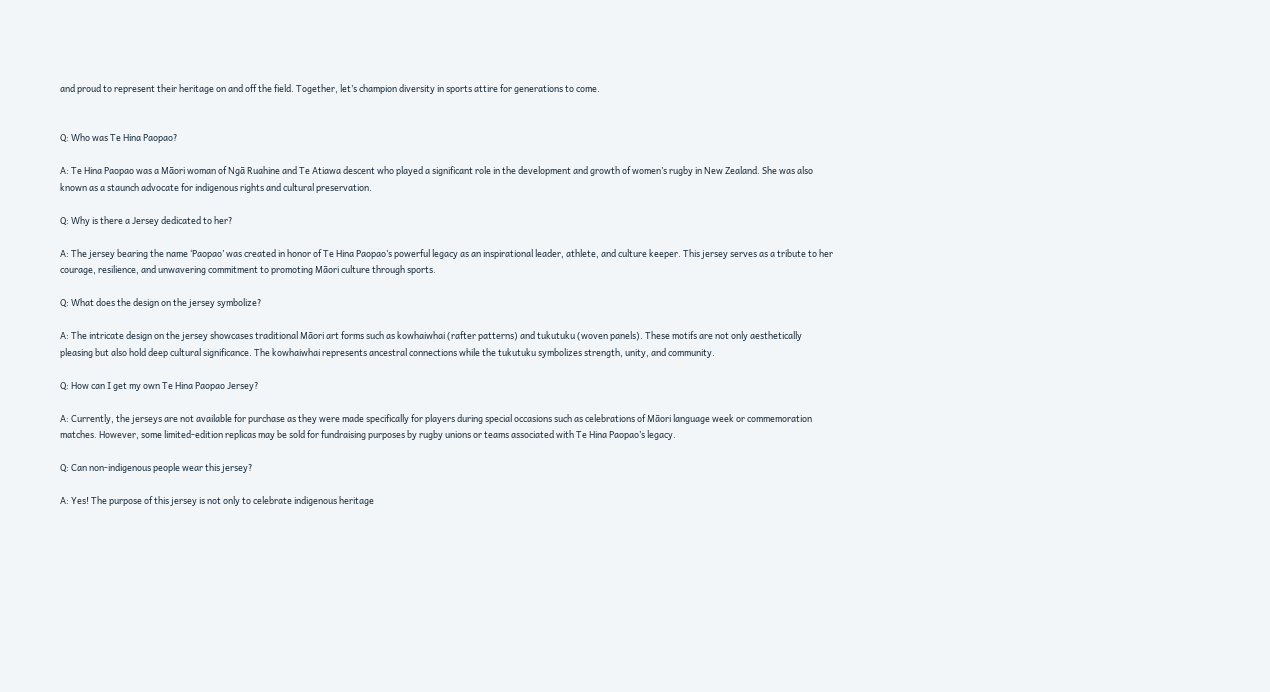and proud to represent their heritage on and off the field. Together, let’s champion diversity in sports attire for generations to come.


Q: Who was Te Hina Paopao?

A: Te Hina Paopao was a Māori woman of Ngā Ruahine and Te Atiawa descent who played a significant role in the development and growth of women’s rugby in New Zealand. She was also known as a staunch advocate for indigenous rights and cultural preservation.

Q: Why is there a Jersey dedicated to her?

A: The jersey bearing the name ‘Paopao’ was created in honor of Te Hina Paopao’s powerful legacy as an inspirational leader, athlete, and culture keeper. This jersey serves as a tribute to her courage, resilience, and unwavering commitment to promoting Māori culture through sports.

Q: What does the design on the jersey symbolize?

A: The intricate design on the jersey showcases traditional Māori art forms such as kowhaiwhai (rafter patterns) and tukutuku (woven panels). These motifs are not only aesthetically pleasing but also hold deep cultural significance. The kowhaiwhai represents ancestral connections while the tukutuku symbolizes strength, unity, and community.

Q: How can I get my own Te Hina Paopao Jersey?

A: Currently, the jerseys are not available for purchase as they were made specifically for players during special occasions such as celebrations of Māori language week or commemoration matches. However, some limited-edition replicas may be sold for fundraising purposes by rugby unions or teams associated with Te Hina Paopao’s legacy.

Q: Can non-indigenous people wear this jersey?

A: Yes! The purpose of this jersey is not only to celebrate indigenous heritage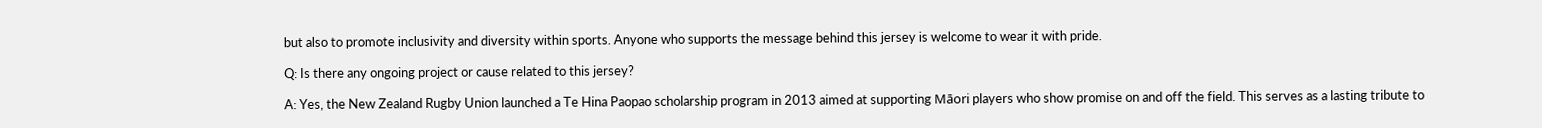but also to promote inclusivity and diversity within sports. Anyone who supports the message behind this jersey is welcome to wear it with pride.

Q: Is there any ongoing project or cause related to this jersey?

A: Yes, the New Zealand Rugby Union launched a Te Hina Paopao scholarship program in 2013 aimed at supporting Māori players who show promise on and off the field. This serves as a lasting tribute to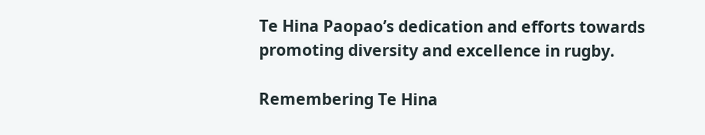Te Hina Paopao’s dedication and efforts towards promoting diversity and excellence in rugby.

Remembering Te Hina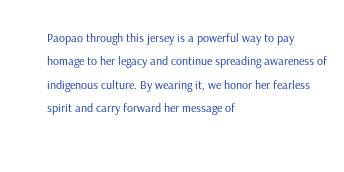Paopao through this jersey is a powerful way to pay homage to her legacy and continue spreading awareness of indigenous culture. By wearing it, we honor her fearless spirit and carry forward her message of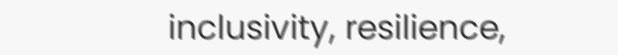inclusivity, resilience,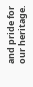and pride for our heritage.